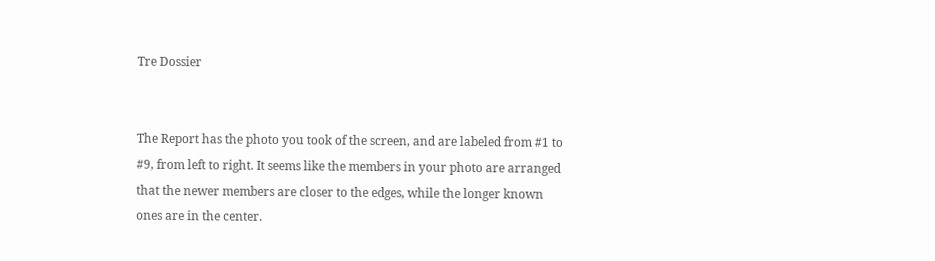Tre Dossier


The Report has the photo you took of the screen, and are labeled from #1 to #9, from left to right. It seems like the members in your photo are arranged that the newer members are closer to the edges, while the longer known ones are in the center.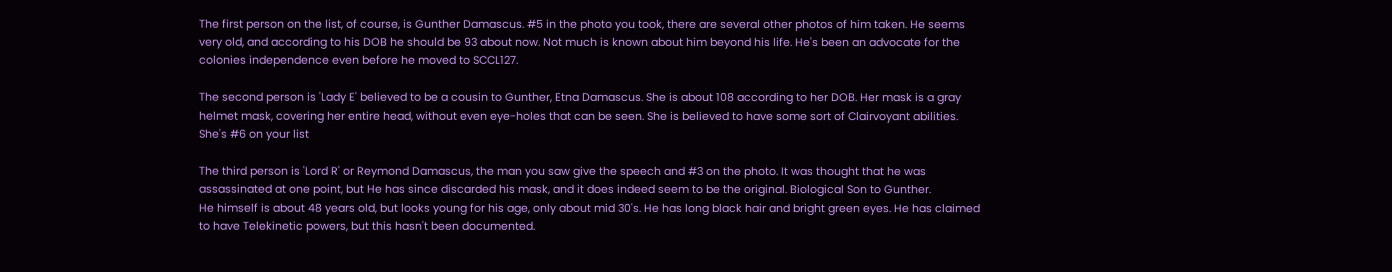The first person on the list, of course, is Gunther Damascus. #5 in the photo you took, there are several other photos of him taken. He seems very old, and according to his DOB he should be 93 about now. Not much is known about him beyond his life. He's been an advocate for the colonies independence even before he moved to SCCL127.

The second person is 'Lady E' believed to be a cousin to Gunther, Etna Damascus. She is about 108 according to her DOB. Her mask is a gray helmet mask, covering her entire head, without even eye-holes that can be seen. She is believed to have some sort of Clairvoyant abilities. She's #6 on your list

The third person is 'Lord R' or Reymond Damascus, the man you saw give the speech and #3 on the photo. It was thought that he was assassinated at one point, but He has since discarded his mask, and it does indeed seem to be the original. Biological Son to Gunther.
He himself is about 48 years old, but looks young for his age, only about mid 30's. He has long black hair and bright green eyes. He has claimed to have Telekinetic powers, but this hasn't been documented.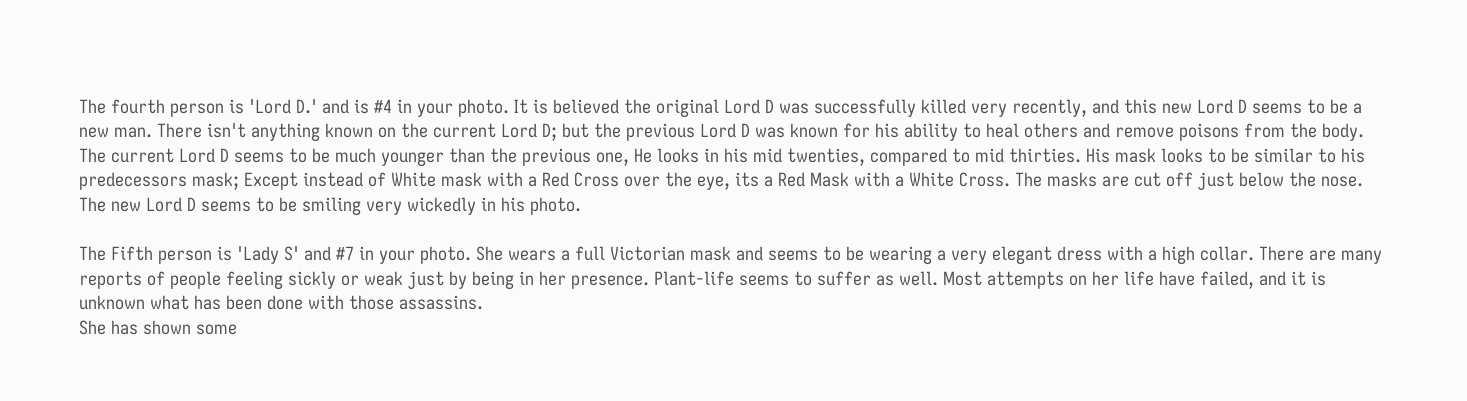The fourth person is 'Lord D.' and is #4 in your photo. It is believed the original Lord D was successfully killed very recently, and this new Lord D seems to be a new man. There isn't anything known on the current Lord D; but the previous Lord D was known for his ability to heal others and remove poisons from the body.
The current Lord D seems to be much younger than the previous one, He looks in his mid twenties, compared to mid thirties. His mask looks to be similar to his predecessors mask; Except instead of White mask with a Red Cross over the eye, its a Red Mask with a White Cross. The masks are cut off just below the nose. The new Lord D seems to be smiling very wickedly in his photo.

The Fifth person is 'Lady S' and #7 in your photo. She wears a full Victorian mask and seems to be wearing a very elegant dress with a high collar. There are many reports of people feeling sickly or weak just by being in her presence. Plant-life seems to suffer as well. Most attempts on her life have failed, and it is unknown what has been done with those assassins.
She has shown some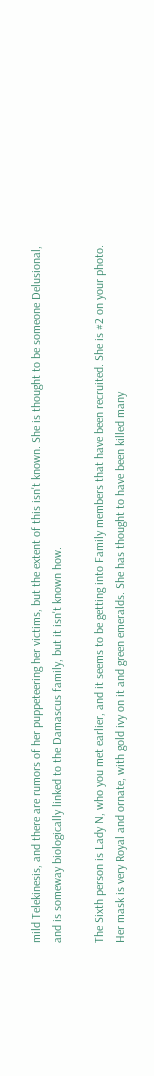mild Telekinesis, and there are rumors of her puppeteering her victims, but the extent of this isn't known. She is thought to be someone Delusional, and is someway biologically linked to the Damascus family, but it isn't known how.

The Sixth person is Lady N, who you met earlier, and it seems to be getting into Family members that have been recruited. She is #2 on your photo. Her mask is very Royal and ornate, with gold ivy on it and green emeralds. She has thought to have been killed many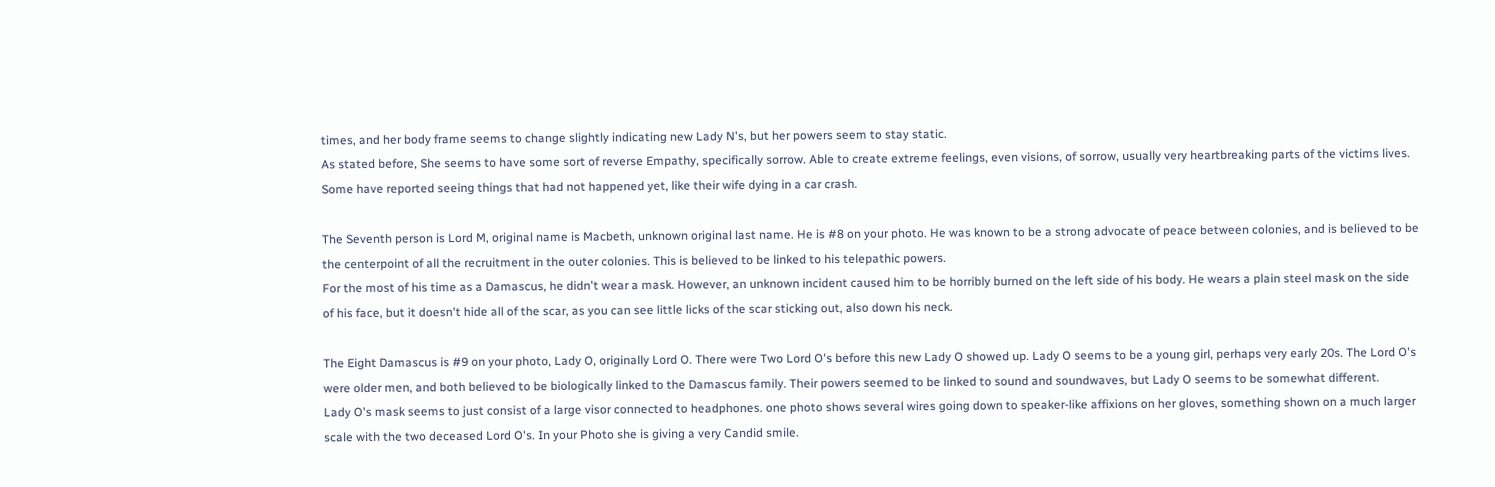times, and her body frame seems to change slightly indicating new Lady N's, but her powers seem to stay static.
As stated before, She seems to have some sort of reverse Empathy, specifically sorrow. Able to create extreme feelings, even visions, of sorrow, usually very heartbreaking parts of the victims lives. Some have reported seeing things that had not happened yet, like their wife dying in a car crash.

The Seventh person is Lord M, original name is Macbeth, unknown original last name. He is #8 on your photo. He was known to be a strong advocate of peace between colonies, and is believed to be the centerpoint of all the recruitment in the outer colonies. This is believed to be linked to his telepathic powers.
For the most of his time as a Damascus, he didn't wear a mask. However, an unknown incident caused him to be horribly burned on the left side of his body. He wears a plain steel mask on the side of his face, but it doesn't hide all of the scar, as you can see little licks of the scar sticking out, also down his neck.

The Eight Damascus is #9 on your photo, Lady O, originally Lord O. There were Two Lord O's before this new Lady O showed up. Lady O seems to be a young girl, perhaps very early 20s. The Lord O's were older men, and both believed to be biologically linked to the Damascus family. Their powers seemed to be linked to sound and soundwaves, but Lady O seems to be somewhat different.
Lady O's mask seems to just consist of a large visor connected to headphones. one photo shows several wires going down to speaker-like affixions on her gloves, something shown on a much larger scale with the two deceased Lord O's. In your Photo she is giving a very Candid smile.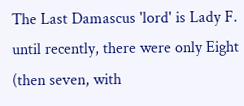The Last Damascus 'lord' is Lady F. until recently, there were only Eight (then seven, with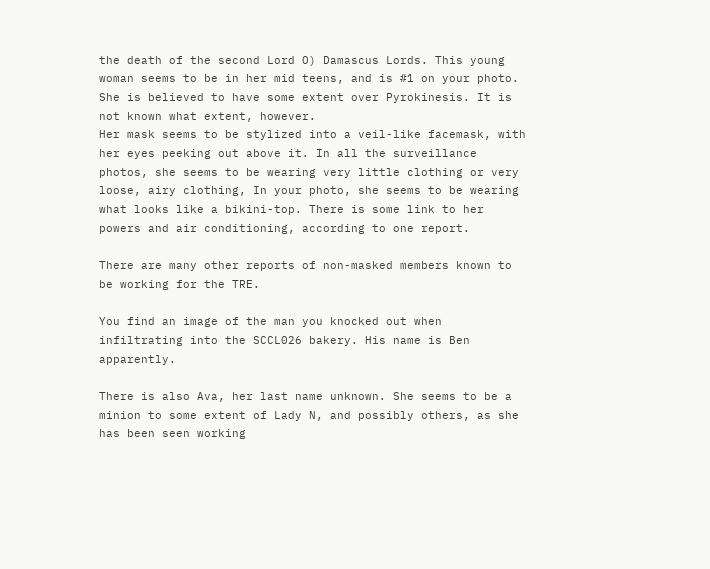the death of the second Lord O) Damascus Lords. This young woman seems to be in her mid teens, and is #1 on your photo. She is believed to have some extent over Pyrokinesis. It is not known what extent, however.
Her mask seems to be stylized into a veil-like facemask, with her eyes peeking out above it. In all the surveillance photos, she seems to be wearing very little clothing or very loose, airy clothing, In your photo, she seems to be wearing what looks like a bikini-top. There is some link to her powers and air conditioning, according to one report.

There are many other reports of non-masked members known to be working for the TRE.

You find an image of the man you knocked out when infiltrating into the SCCL026 bakery. His name is Ben apparently.

There is also Ava, her last name unknown. She seems to be a minion to some extent of Lady N, and possibly others, as she has been seen working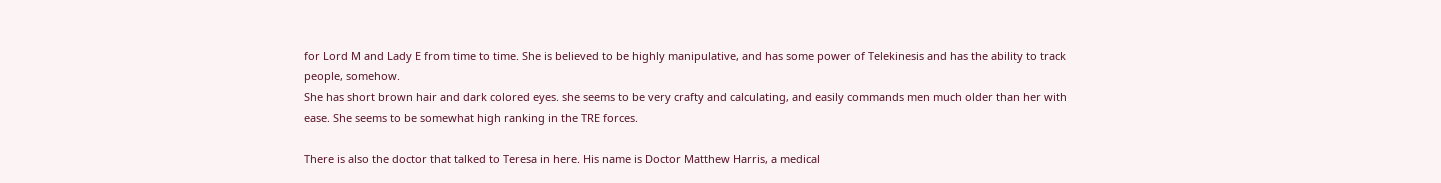for Lord M and Lady E from time to time. She is believed to be highly manipulative, and has some power of Telekinesis and has the ability to track people, somehow.
She has short brown hair and dark colored eyes. she seems to be very crafty and calculating, and easily commands men much older than her with ease. She seems to be somewhat high ranking in the TRE forces.

There is also the doctor that talked to Teresa in here. His name is Doctor Matthew Harris, a medical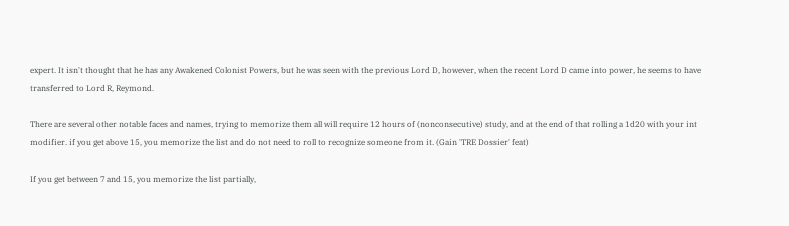expert. It isn't thought that he has any Awakened Colonist Powers, but he was seen with the previous Lord D, however, when the recent Lord D came into power, he seems to have transferred to Lord R, Reymond.

There are several other notable faces and names, trying to memorize them all will require 12 hours of (nonconsecutive) study, and at the end of that rolling a 1d20 with your int modifier. if you get above 15, you memorize the list and do not need to roll to recognize someone from it. (Gain 'TRE Dossier' feat)

If you get between 7 and 15, you memorize the list partially,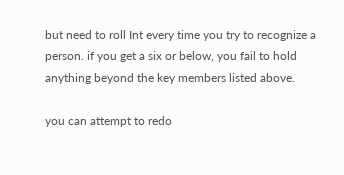but need to roll Int every time you try to recognize a person. if you get a six or below, you fail to hold anything beyond the key members listed above.

you can attempt to redo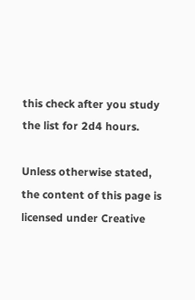this check after you study the list for 2d4 hours.

Unless otherwise stated, the content of this page is licensed under Creative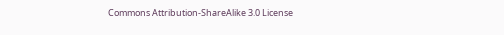Commons Attribution-ShareAlike 3.0 License